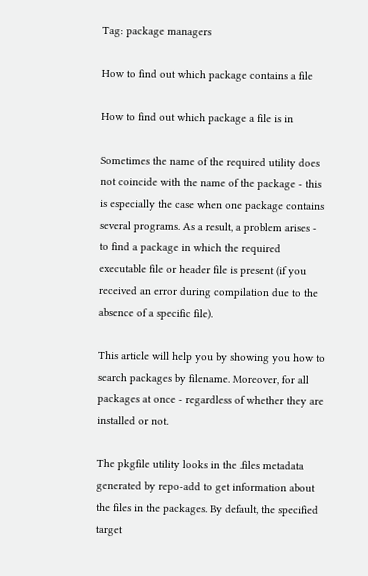Tag: package managers

How to find out which package contains a file

How to find out which package a file is in

Sometimes the name of the required utility does not coincide with the name of the package - this is especially the case when one package contains several programs. As a result, a problem arises - to find a package in which the required executable file or header file is present (if you received an error during compilation due to the absence of a specific file).

This article will help you by showing you how to search packages by filename. Moreover, for all packages at once - regardless of whether they are installed or not.

The pkgfile utility looks in the .files metadata generated by repo-add to get information about the files in the packages. By default, the specified target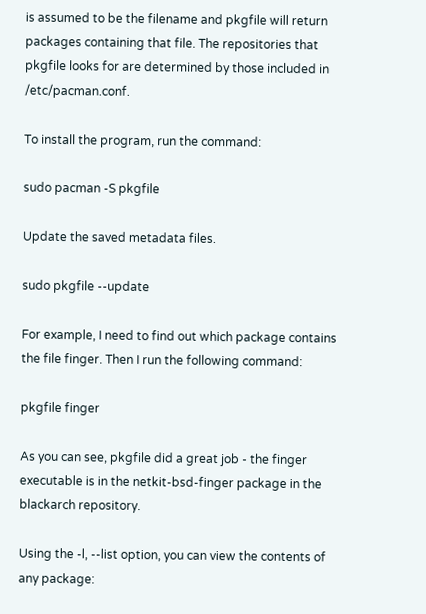is assumed to be the filename and pkgfile will return packages containing that file. The repositories that pkgfile looks for are determined by those included in /etc/pacman.conf.

To install the program, run the command:

sudo pacman -S pkgfile

Update the saved metadata files.

sudo pkgfile --update

For example, I need to find out which package contains the file finger. Then I run the following command:

pkgfile finger

As you can see, pkgfile did a great job - the finger executable is in the netkit-bsd-finger package in the blackarch repository.

Using the -l, --list option, you can view the contents of any package: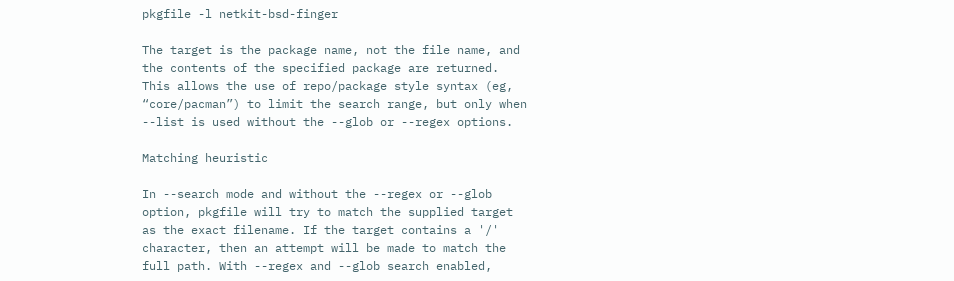pkgfile -l netkit-bsd-finger

The target is the package name, not the file name, and the contents of the specified package are returned. This allows the use of repo/package style syntax (eg, “core/pacman”) to limit the search range, but only when --list is used without the --glob or --regex options.

Matching heuristic

In --search mode and without the --regex or --glob option, pkgfile will try to match the supplied target as the exact filename. If the target contains a '/' character, then an attempt will be made to match the full path. With --regex and --glob search enabled,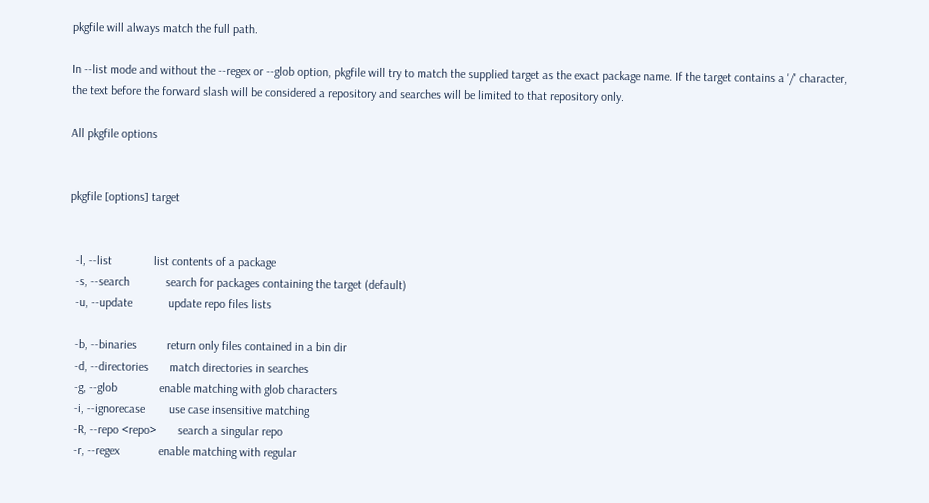pkgfile will always match the full path.

In --list mode and without the --regex or --glob option, pkgfile will try to match the supplied target as the exact package name. If the target contains a '/' character, the text before the forward slash will be considered a repository and searches will be limited to that repository only.

All pkgfile options


pkgfile [options] target


  -l, --list              list contents of a package
  -s, --search            search for packages containing the target (default)
  -u, --update            update repo files lists

  -b, --binaries          return only files contained in a bin dir
  -d, --directories       match directories in searches
  -g, --glob              enable matching with glob characters
  -i, --ignorecase        use case insensitive matching
  -R, --repo <repo>       search a singular repo
  -r, --regex             enable matching with regular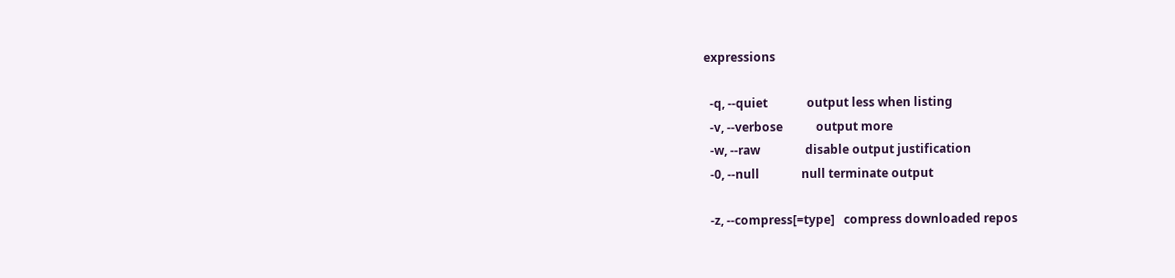expressions

  -q, --quiet             output less when listing
  -v, --verbose           output more
  -w, --raw               disable output justification
  -0, --null              null terminate output

  -z, --compress[=type]   compress downloaded repos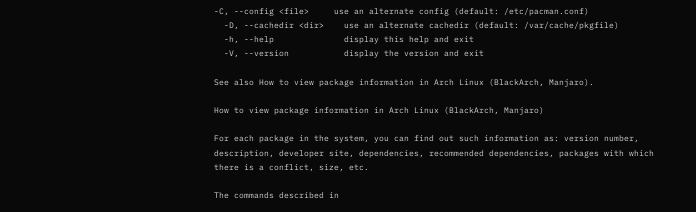-C, --config <file>     use an alternate config (default: /etc/pacman.conf)
  -D, --cachedir <dir>    use an alternate cachedir (default: /var/cache/pkgfile)
  -h, --help              display this help and exit
  -V, --version           display the version and exit

See also How to view package information in Arch Linux (BlackArch, Manjaro).

How to view package information in Arch Linux (BlackArch, Manjaro)

For each package in the system, you can find out such information as: version number, description, developer site, dependencies, recommended dependencies, packages with which there is a conflict, size, etc.

The commands described in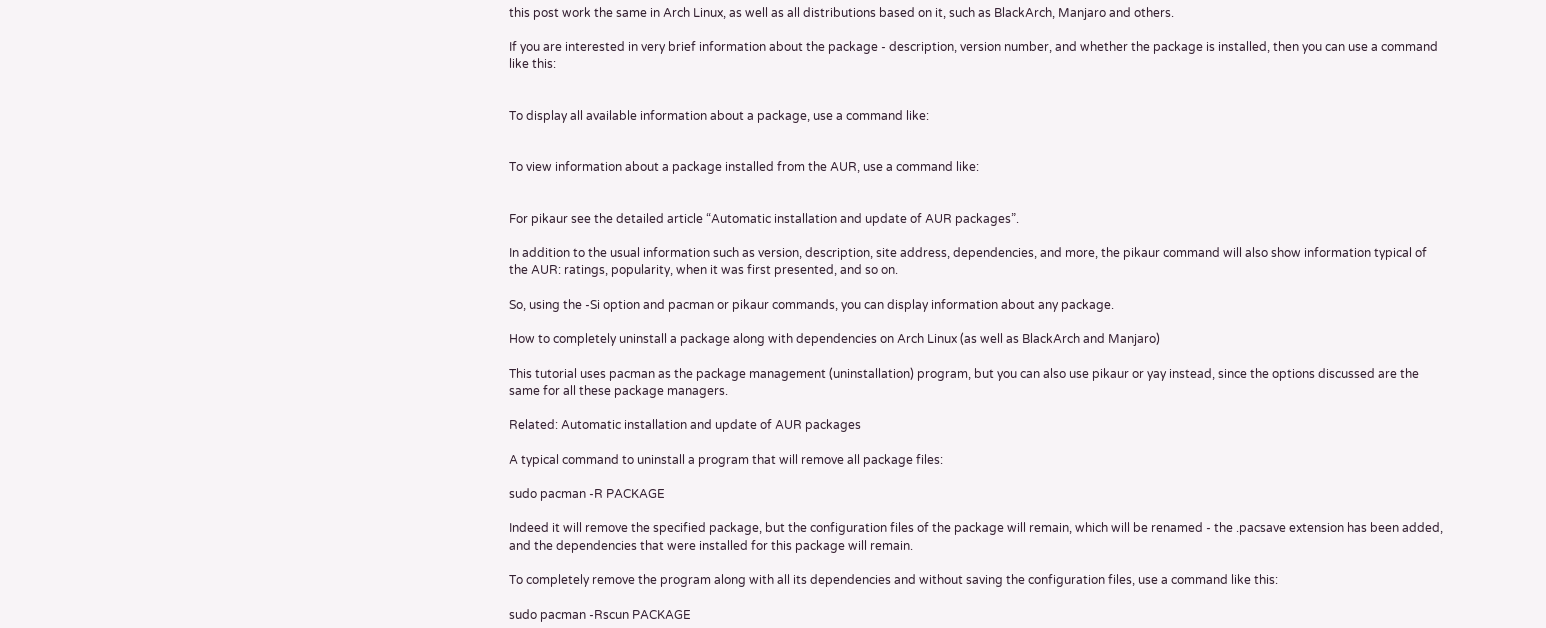this post work the same in Arch Linux, as well as all distributions based on it, such as BlackArch, Manjaro and others.

If you are interested in very brief information about the package - description, version number, and whether the package is installed, then you can use a command like this:


To display all available information about a package, use a command like:


To view information about a package installed from the AUR, use a command like:


For pikaur see the detailed article “Automatic installation and update of AUR packages”.

In addition to the usual information such as version, description, site address, dependencies, and more, the pikaur command will also show information typical of the AUR: ratings, popularity, when it was first presented, and so on.

So, using the -Si option and pacman or pikaur commands, you can display information about any package.

How to completely uninstall a package along with dependencies on Arch Linux (as well as BlackArch and Manjaro)

This tutorial uses pacman as the package management (uninstallation) program, but you can also use pikaur or yay instead, since the options discussed are the same for all these package managers.

Related: Automatic installation and update of AUR packages

A typical command to uninstall a program that will remove all package files:

sudo pacman -R PACKAGE

Indeed it will remove the specified package, but the configuration files of the package will remain, which will be renamed - the .pacsave extension has been added, and the dependencies that were installed for this package will remain.

To completely remove the program along with all its dependencies and without saving the configuration files, use a command like this:

sudo pacman -Rscun PACKAGE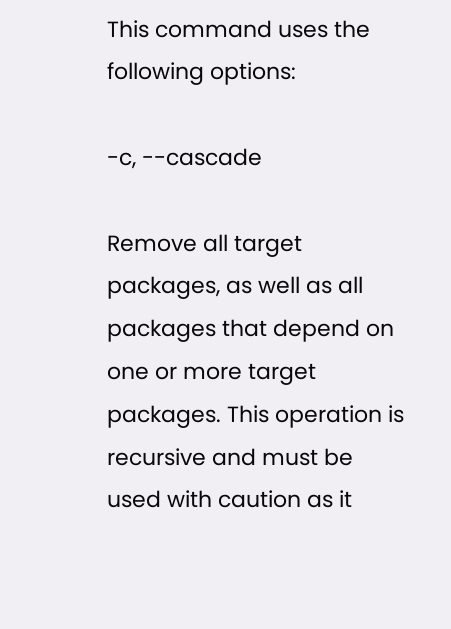This command uses the following options:

-c, --cascade

Remove all target packages, as well as all packages that depend on one or more target packages. This operation is recursive and must be used with caution as it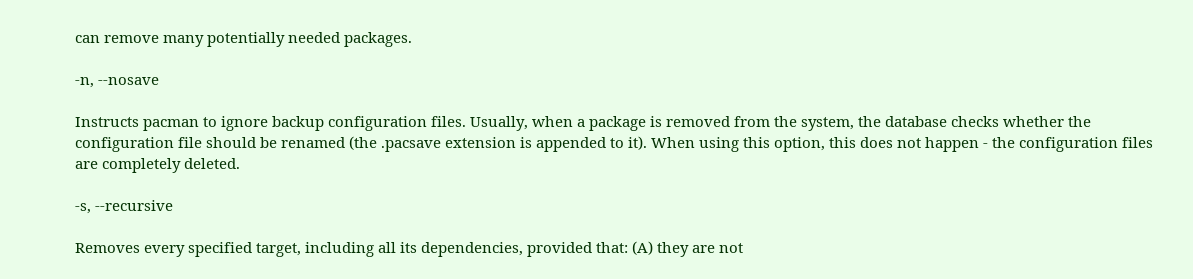can remove many potentially needed packages.

-n, --nosave

Instructs pacman to ignore backup configuration files. Usually, when a package is removed from the system, the database checks whether the configuration file should be renamed (the .pacsave extension is appended to it). When using this option, this does not happen - the configuration files are completely deleted.

-s, --recursive

Removes every specified target, including all its dependencies, provided that: (A) they are not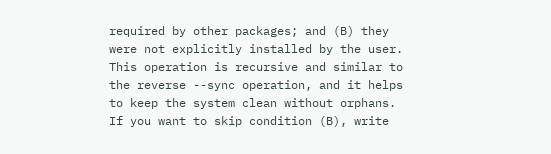required by other packages; and (B) they were not explicitly installed by the user. This operation is recursive and similar to the reverse --sync operation, and it helps to keep the system clean without orphans. If you want to skip condition (B), write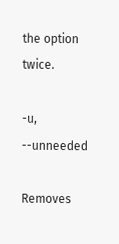the option twice.

-u, --unneeded

Removes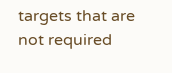targets that are not required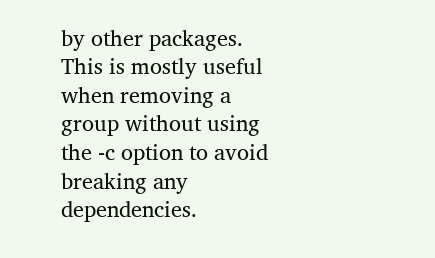by other packages. This is mostly useful when removing a group without using the -c option to avoid breaking any dependencies.